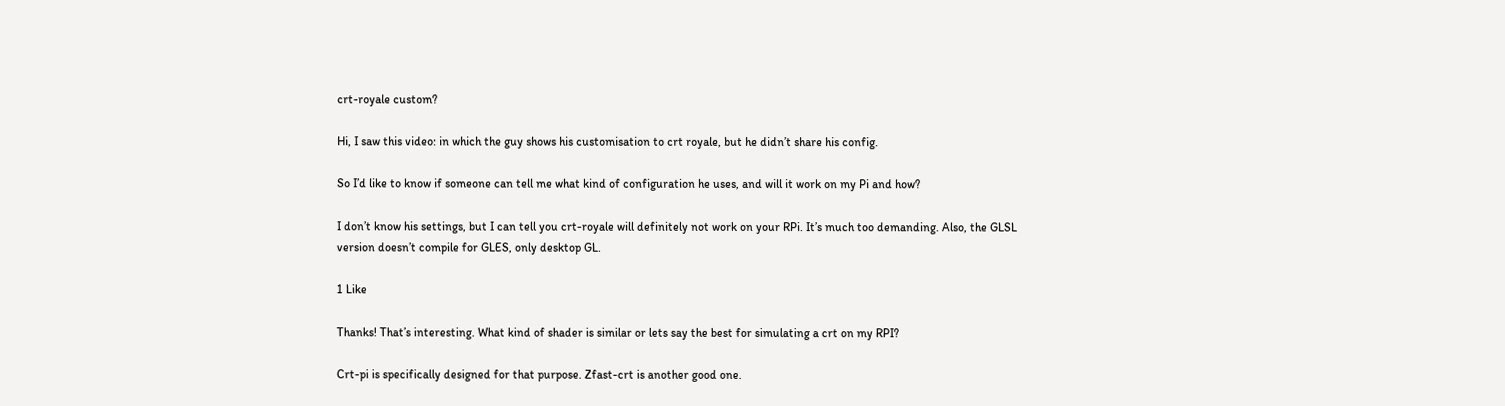crt-royale custom?

Hi, I saw this video: in which the guy shows his customisation to crt royale, but he didn’t share his config.

So I’d like to know if someone can tell me what kind of configuration he uses, and will it work on my Pi and how?

I don’t know his settings, but I can tell you crt-royale will definitely not work on your RPi. It’s much too demanding. Also, the GLSL version doesn’t compile for GLES, only desktop GL.

1 Like

Thanks! That’s interesting. What kind of shader is similar or lets say the best for simulating a crt on my RPI?

Crt-pi is specifically designed for that purpose. Zfast-crt is another good one.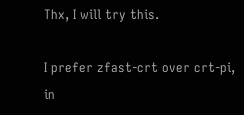Thx, I will try this.

I prefer zfast-crt over crt-pi, in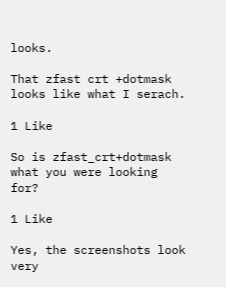looks.

That zfast crt +dotmask looks like what I serach.

1 Like

So is zfast_crt+dotmask what you were looking for?

1 Like

Yes, the screenshots look very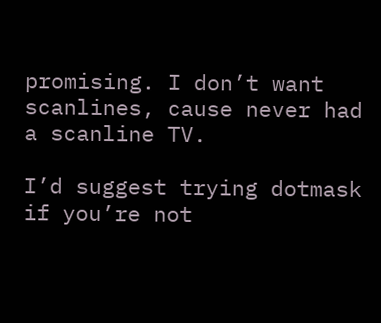promising. I don’t want scanlines, cause never had a scanline TV.

I’d suggest trying dotmask if you’re not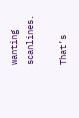wanting scanlines.

That’s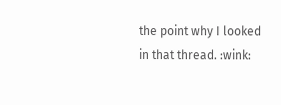the point why I looked in that thread. :wink: